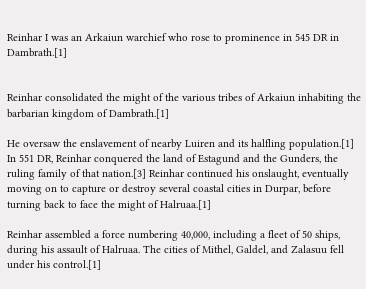Reinhar I was an Arkaiun warchief who rose to prominence in 545 DR in Dambrath.[1]


Reinhar consolidated the might of the various tribes of Arkaiun inhabiting the barbarian kingdom of Dambrath.[1]

He oversaw the enslavement of nearby Luiren and its halfling population.[1] In 551 DR, Reinhar conquered the land of Estagund and the Gunders, the ruling family of that nation.[3] Reinhar continued his onslaught, eventually moving on to capture or destroy several coastal cities in Durpar, before turning back to face the might of Halruaa.[1]

Reinhar assembled a force numbering 40,000, including a fleet of 50 ships, during his assault of Halruaa. The cities of Mithel, Galdel, and Zalasuu fell under his control.[1]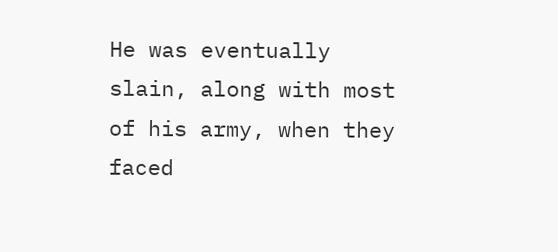He was eventually slain, along with most of his army, when they faced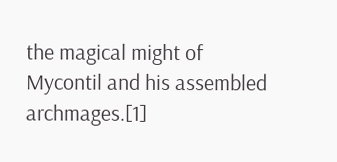the magical might of Mycontil and his assembled archmages.[1]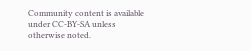Community content is available under CC-BY-SA unless otherwise noted.